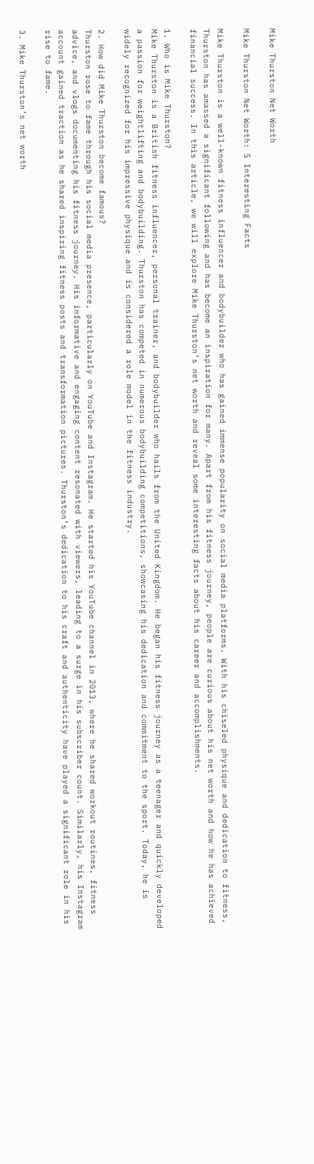Mike Thurston Net Worth

Mike Thurston Net Worth: 5 Interesting Facts

Mike Thurston is a well-known fitness influencer and bodybuilder who has gained immense popularity on social media platforms. With his chiseled physique and dedication to fitness, Thurston has amassed a significant following and has become an inspiration for many. Apart from his fitness journey, people are curious about his net worth and how he has achieved financial success. In this article, we will explore Mike Thurston’s net worth and reveal some interesting facts about his career and accomplishments.

1. Who is Mike Thurston?
Mike Thurston is a British fitness influencer, personal trainer, and bodybuilder who hails from the United Kingdom. He began his fitness journey as a teenager and quickly developed a passion for weightlifting and bodybuilding. Thurston has competed in numerous bodybuilding competitions, showcasing his dedication and commitment to the sport. Today, he is widely recognized for his impressive physique and is considered a role model in the fitness industry.

2. How did Mike Thurston become famous?
Thurston rose to fame through his social media presence, particularly on YouTube and Instagram. He started his YouTube channel in 2013, where he shared workout routines, fitness advice, and vlogs documenting his fitness journey. His informative and engaging content resonated with viewers, leading to a surge in his subscriber count. Similarly, his Instagram account gained traction as he shared inspiring fitness posts and transformation pictures. Thurston’s dedication to his craft and authenticity have played a significant role in his rise to fame.

3. Mike Thurston’s net worth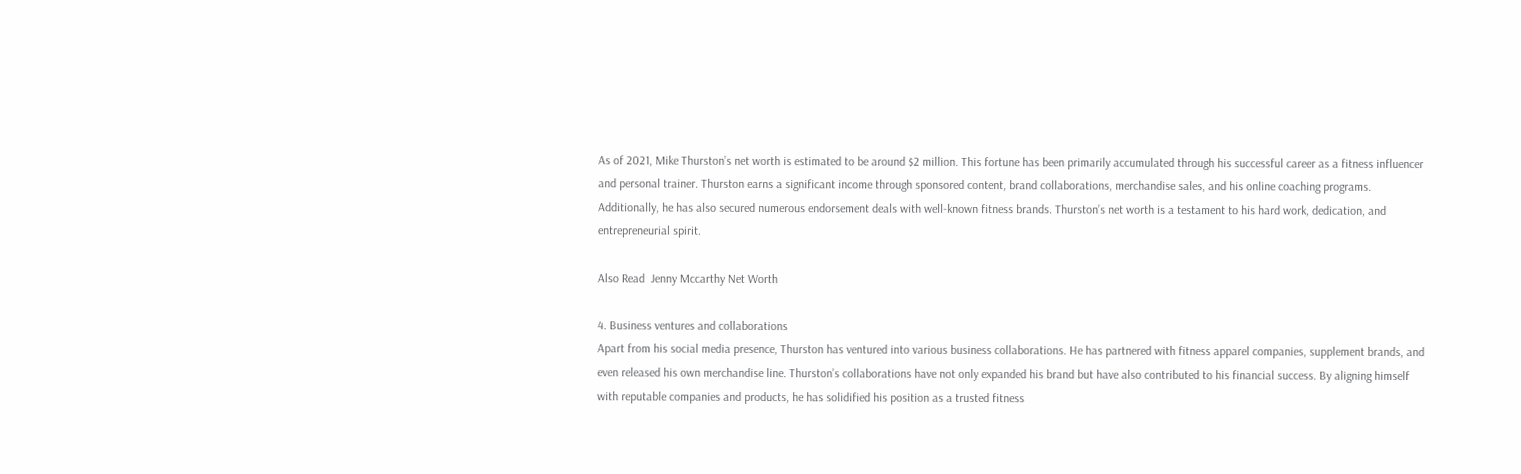As of 2021, Mike Thurston’s net worth is estimated to be around $2 million. This fortune has been primarily accumulated through his successful career as a fitness influencer and personal trainer. Thurston earns a significant income through sponsored content, brand collaborations, merchandise sales, and his online coaching programs. Additionally, he has also secured numerous endorsement deals with well-known fitness brands. Thurston’s net worth is a testament to his hard work, dedication, and entrepreneurial spirit.

Also Read  Jenny Mccarthy Net Worth

4. Business ventures and collaborations
Apart from his social media presence, Thurston has ventured into various business collaborations. He has partnered with fitness apparel companies, supplement brands, and even released his own merchandise line. Thurston’s collaborations have not only expanded his brand but have also contributed to his financial success. By aligning himself with reputable companies and products, he has solidified his position as a trusted fitness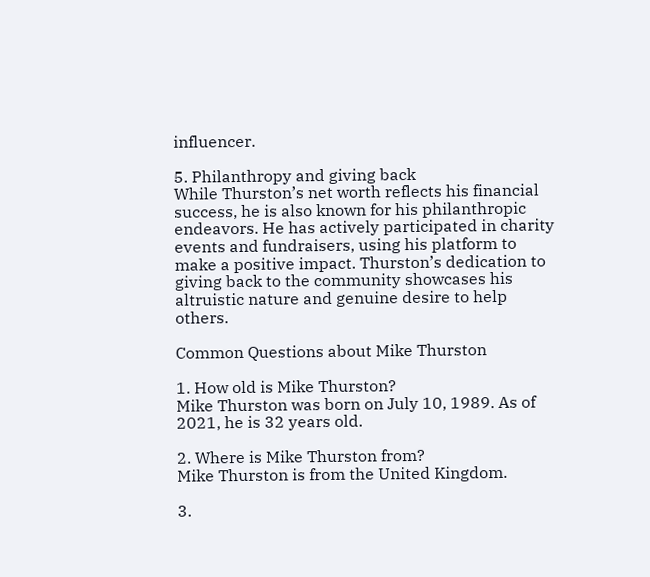influencer.

5. Philanthropy and giving back
While Thurston’s net worth reflects his financial success, he is also known for his philanthropic endeavors. He has actively participated in charity events and fundraisers, using his platform to make a positive impact. Thurston’s dedication to giving back to the community showcases his altruistic nature and genuine desire to help others.

Common Questions about Mike Thurston

1. How old is Mike Thurston?
Mike Thurston was born on July 10, 1989. As of 2021, he is 32 years old.

2. Where is Mike Thurston from?
Mike Thurston is from the United Kingdom.

3.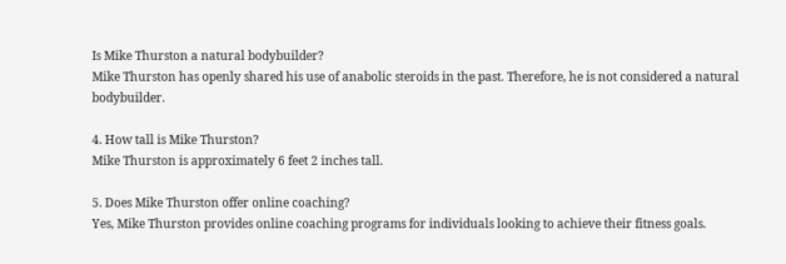Is Mike Thurston a natural bodybuilder?
Mike Thurston has openly shared his use of anabolic steroids in the past. Therefore, he is not considered a natural bodybuilder.

4. How tall is Mike Thurston?
Mike Thurston is approximately 6 feet 2 inches tall.

5. Does Mike Thurston offer online coaching?
Yes, Mike Thurston provides online coaching programs for individuals looking to achieve their fitness goals.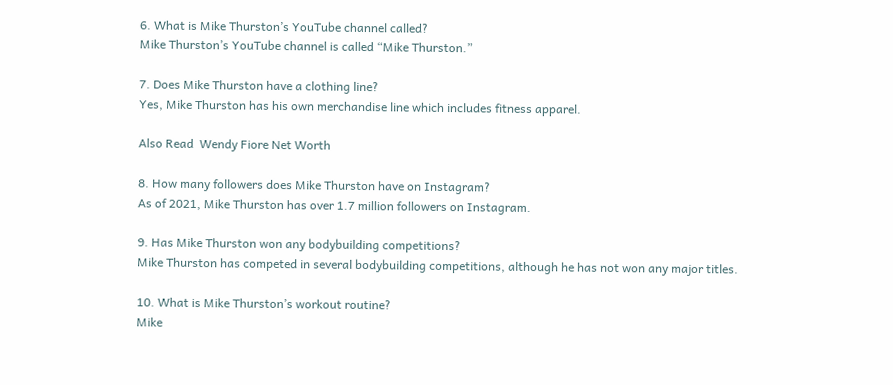6. What is Mike Thurston’s YouTube channel called?
Mike Thurston’s YouTube channel is called “Mike Thurston.”

7. Does Mike Thurston have a clothing line?
Yes, Mike Thurston has his own merchandise line which includes fitness apparel.

Also Read  Wendy Fiore Net Worth

8. How many followers does Mike Thurston have on Instagram?
As of 2021, Mike Thurston has over 1.7 million followers on Instagram.

9. Has Mike Thurston won any bodybuilding competitions?
Mike Thurston has competed in several bodybuilding competitions, although he has not won any major titles.

10. What is Mike Thurston’s workout routine?
Mike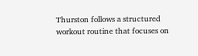Thurston follows a structured workout routine that focuses on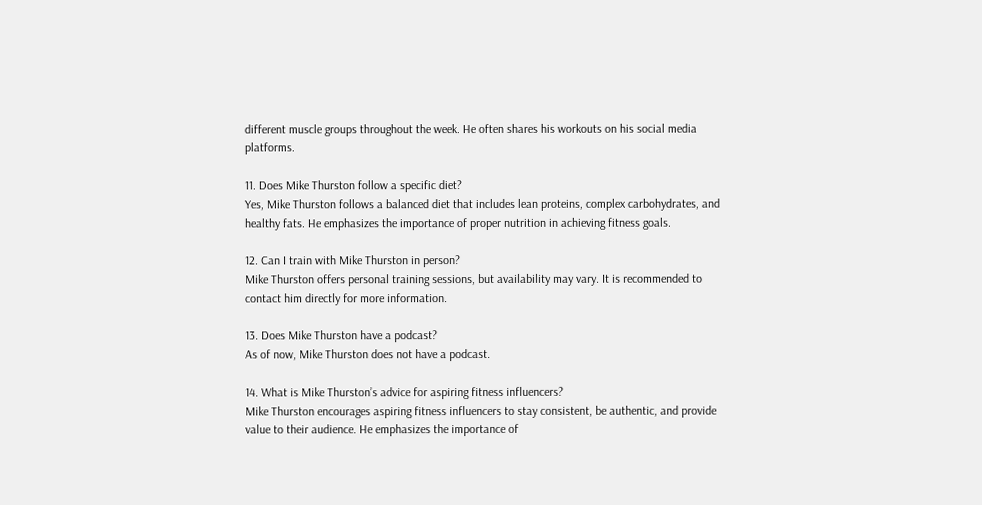different muscle groups throughout the week. He often shares his workouts on his social media platforms.

11. Does Mike Thurston follow a specific diet?
Yes, Mike Thurston follows a balanced diet that includes lean proteins, complex carbohydrates, and healthy fats. He emphasizes the importance of proper nutrition in achieving fitness goals.

12. Can I train with Mike Thurston in person?
Mike Thurston offers personal training sessions, but availability may vary. It is recommended to contact him directly for more information.

13. Does Mike Thurston have a podcast?
As of now, Mike Thurston does not have a podcast.

14. What is Mike Thurston’s advice for aspiring fitness influencers?
Mike Thurston encourages aspiring fitness influencers to stay consistent, be authentic, and provide value to their audience. He emphasizes the importance of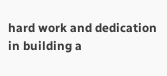hard work and dedication in building a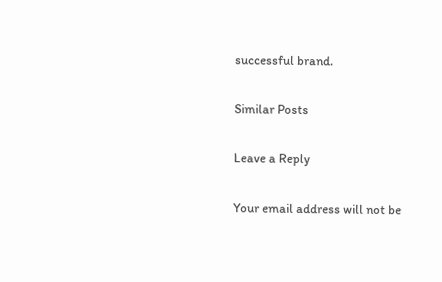successful brand.

Similar Posts

Leave a Reply

Your email address will not be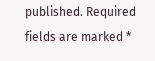published. Required fields are marked *